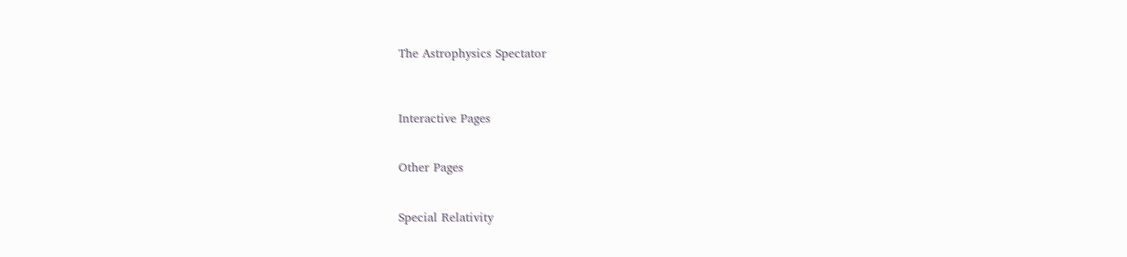The Astrophysics Spectator



Interactive Pages


Other Pages


Special Relativity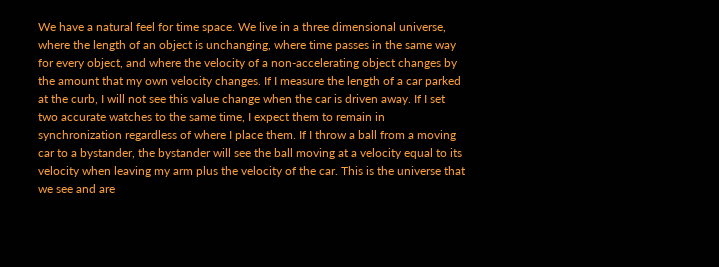We have a natural feel for time space. We live in a three dimensional universe, where the length of an object is unchanging, where time passes in the same way for every object, and where the velocity of a non-accelerating object changes by the amount that my own velocity changes. If I measure the length of a car parked at the curb, I will not see this value change when the car is driven away. If I set two accurate watches to the same time, I expect them to remain in synchronization regardless of where I place them. If I throw a ball from a moving car to a bystander, the bystander will see the ball moving at a velocity equal to its velocity when leaving my arm plus the velocity of the car. This is the universe that we see and are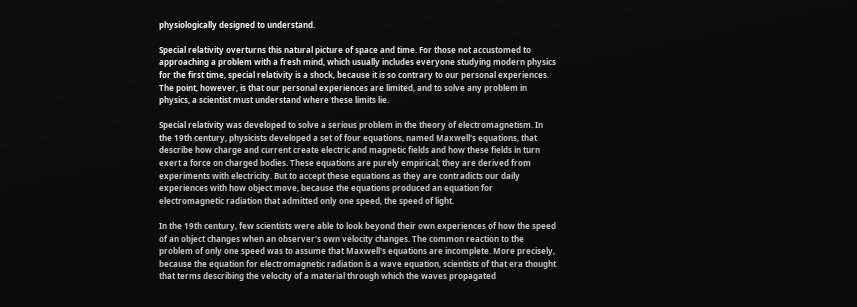physiologically designed to understand.

Special relativity overturns this natural picture of space and time. For those not accustomed to approaching a problem with a fresh mind, which usually includes everyone studying modern physics for the first time, special relativity is a shock, because it is so contrary to our personal experiences. The point, however, is that our personal experiences are limited, and to solve any problem in physics, a scientist must understand where these limits lie.

Special relativity was developed to solve a serious problem in the theory of electromagnetism. In the 19th century, physicists developed a set of four equations, named Maxwell's equations, that describe how charge and current create electric and magnetic fields and how these fields in turn exert a force on charged bodies. These equations are purely empirical; they are derived from experiments with electricity. But to accept these equations as they are contradicts our daily experiences with how object move, because the equations produced an equation for electromagnetic radiation that admitted only one speed, the speed of light.

In the 19th century, few scientists were able to look beyond their own experiences of how the speed of an object changes when an observer's own velocity changes. The common reaction to the problem of only one speed was to assume that Maxwell's equations are incomplete. More precisely, because the equation for electromagnetic radiation is a wave equation, scientists of that era thought that terms describing the velocity of a material through which the waves propagated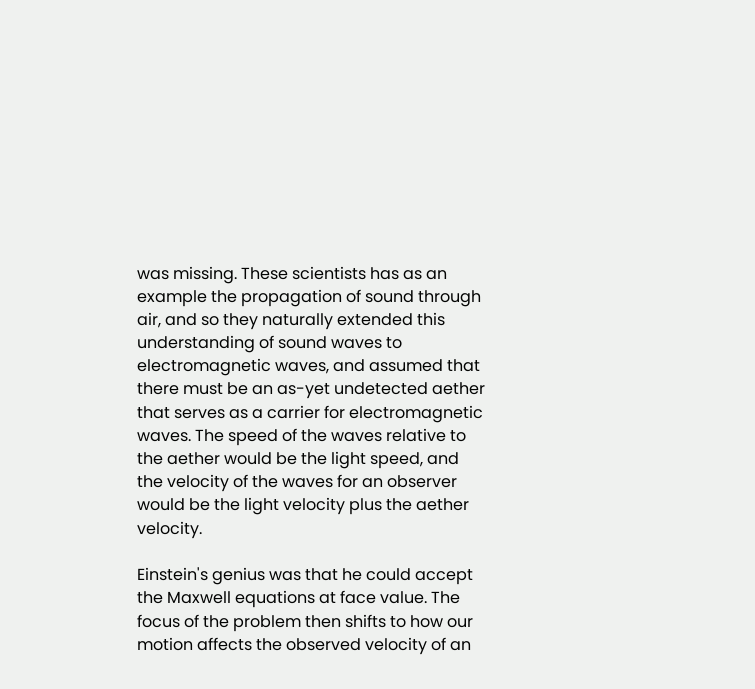was missing. These scientists has as an example the propagation of sound through air, and so they naturally extended this understanding of sound waves to electromagnetic waves, and assumed that there must be an as-yet undetected aether that serves as a carrier for electromagnetic waves. The speed of the waves relative to the aether would be the light speed, and the velocity of the waves for an observer would be the light velocity plus the aether velocity.

Einstein's genius was that he could accept the Maxwell equations at face value. The focus of the problem then shifts to how our motion affects the observed velocity of an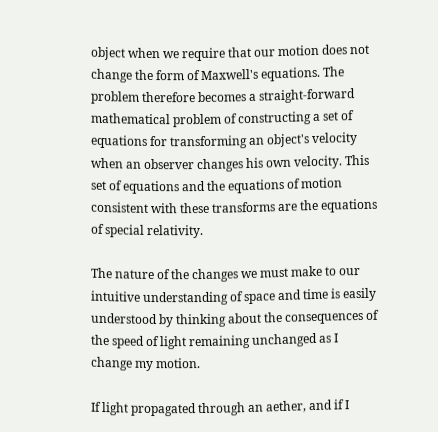object when we require that our motion does not change the form of Maxwell's equations. The problem therefore becomes a straight-forward mathematical problem of constructing a set of equations for transforming an object's velocity when an observer changes his own velocity. This set of equations and the equations of motion consistent with these transforms are the equations of special relativity.

The nature of the changes we must make to our intuitive understanding of space and time is easily understood by thinking about the consequences of the speed of light remaining unchanged as I change my motion.

If light propagated through an aether, and if I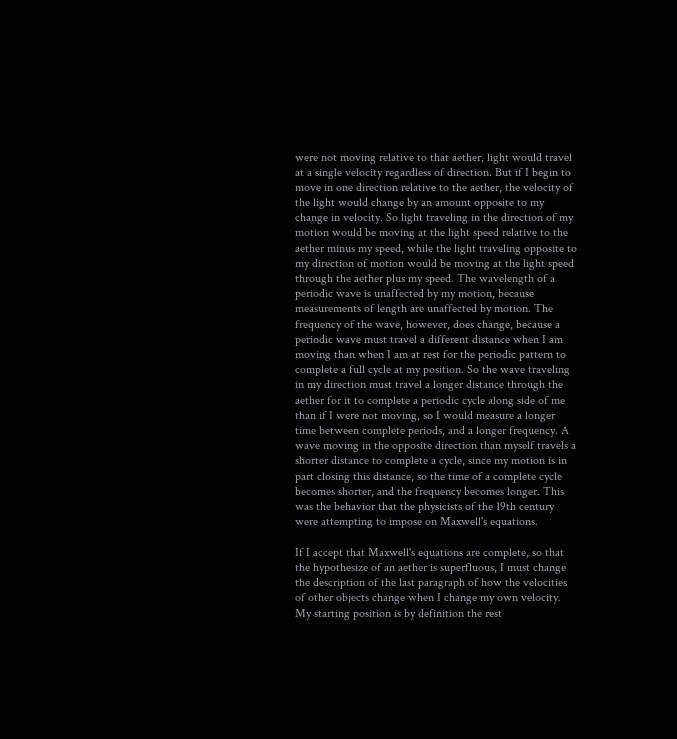were not moving relative to that aether, light would travel at a single velocity regardless of direction. But if I begin to move in one direction relative to the aether, the velocity of the light would change by an amount opposite to my change in velocity. So light traveling in the direction of my motion would be moving at the light speed relative to the aether minus my speed, while the light traveling opposite to my direction of motion would be moving at the light speed through the aether plus my speed. The wavelength of a periodic wave is unaffected by my motion, because measurements of length are unaffected by motion. The frequency of the wave, however, does change, because a periodic wave must travel a different distance when I am moving than when I am at rest for the periodic pattern to complete a full cycle at my position. So the wave traveling in my direction must travel a longer distance through the aether for it to complete a periodic cycle along side of me than if I were not moving, so I would measure a longer time between complete periods, and a longer frequency. A wave moving in the opposite direction than myself travels a shorter distance to complete a cycle, since my motion is in part closing this distance, so the time of a complete cycle becomes shorter, and the frequency becomes longer. This was the behavior that the physicists of the 19th century were attempting to impose on Maxwell's equations.

If I accept that Maxwell's equations are complete, so that the hypothesize of an aether is superfluous, I must change the description of the last paragraph of how the velocities of other objects change when I change my own velocity. My starting position is by definition the rest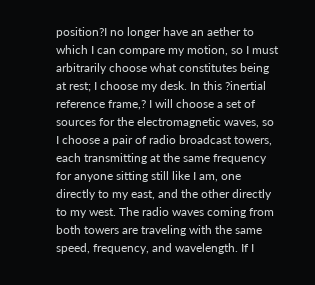position?I no longer have an aether to which I can compare my motion, so I must arbitrarily choose what constitutes being at rest; I choose my desk. In this ?inertial reference frame,? I will choose a set of sources for the electromagnetic waves, so I choose a pair of radio broadcast towers, each transmitting at the same frequency for anyone sitting still like I am, one directly to my east, and the other directly to my west. The radio waves coming from both towers are traveling with the same speed, frequency, and wavelength. If I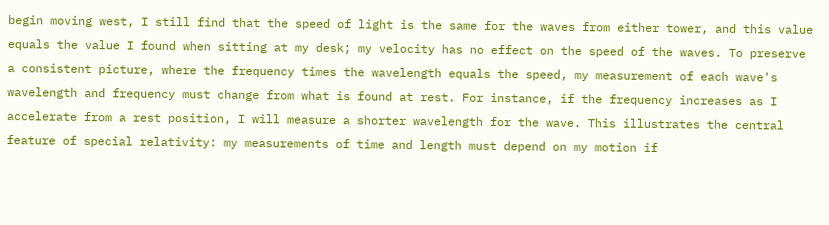begin moving west, I still find that the speed of light is the same for the waves from either tower, and this value equals the value I found when sitting at my desk; my velocity has no effect on the speed of the waves. To preserve a consistent picture, where the frequency times the wavelength equals the speed, my measurement of each wave's wavelength and frequency must change from what is found at rest. For instance, if the frequency increases as I accelerate from a rest position, I will measure a shorter wavelength for the wave. This illustrates the central feature of special relativity: my measurements of time and length must depend on my motion if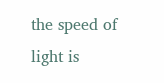the speed of light is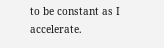to be constant as I accelerate.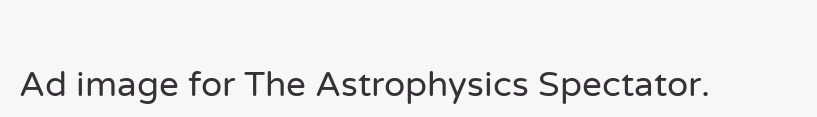Ad image for The Astrophysics Spectator.